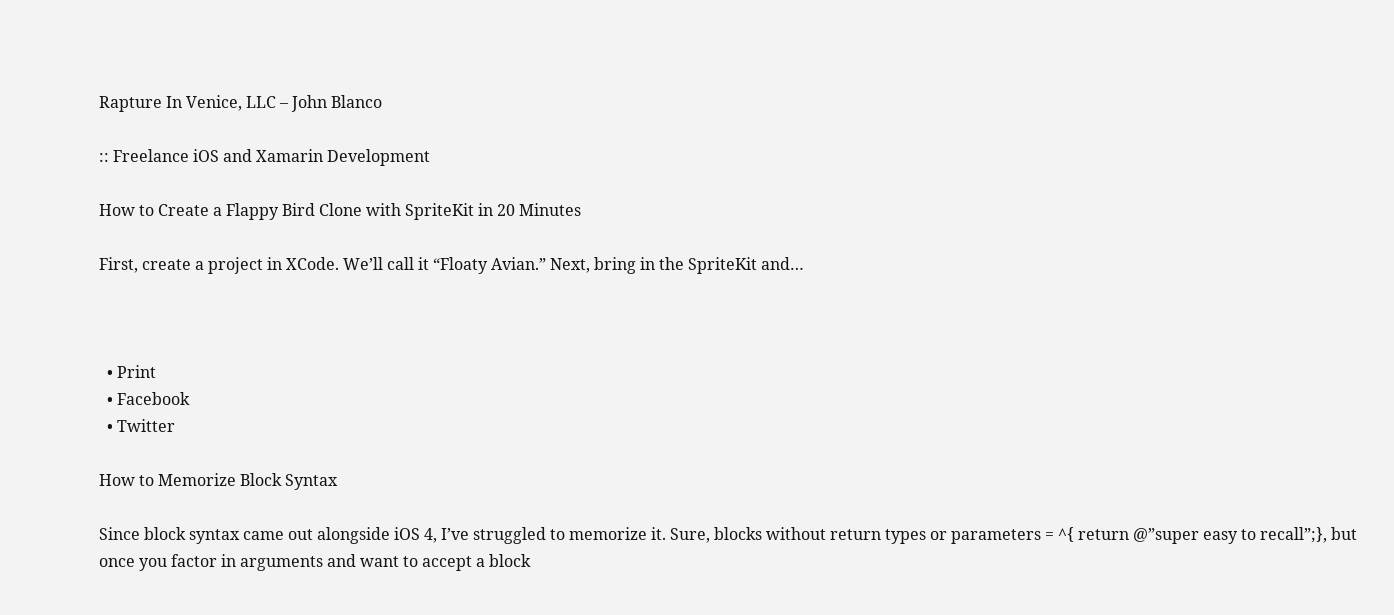Rapture In Venice, LLC – John Blanco

:: Freelance iOS and Xamarin Development

How to Create a Flappy Bird Clone with SpriteKit in 20 Minutes

First, create a project in XCode. We’ll call it “Floaty Avian.” Next, bring in the SpriteKit and…



  • Print
  • Facebook
  • Twitter

How to Memorize Block Syntax

Since block syntax came out alongside iOS 4, I’ve struggled to memorize it. Sure, blocks without return types or parameters = ^{ return @”super easy to recall”;}, but once you factor in arguments and want to accept a block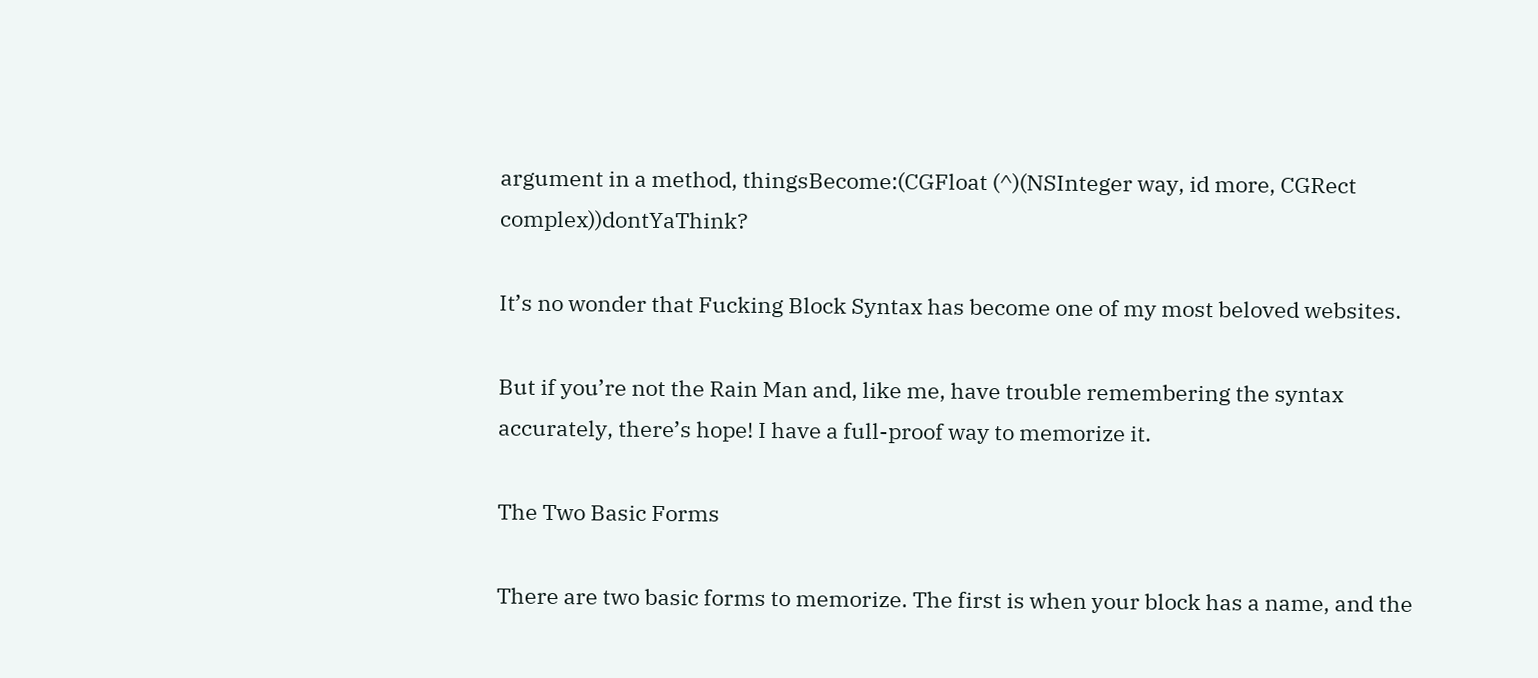argument in a method, thingsBecome:(CGFloat (^)(NSInteger way, id more, CGRect complex))dontYaThink?

It’s no wonder that Fucking Block Syntax has become one of my most beloved websites.

But if you’re not the Rain Man and, like me, have trouble remembering the syntax accurately, there’s hope! I have a full-proof way to memorize it.

The Two Basic Forms

There are two basic forms to memorize. The first is when your block has a name, and the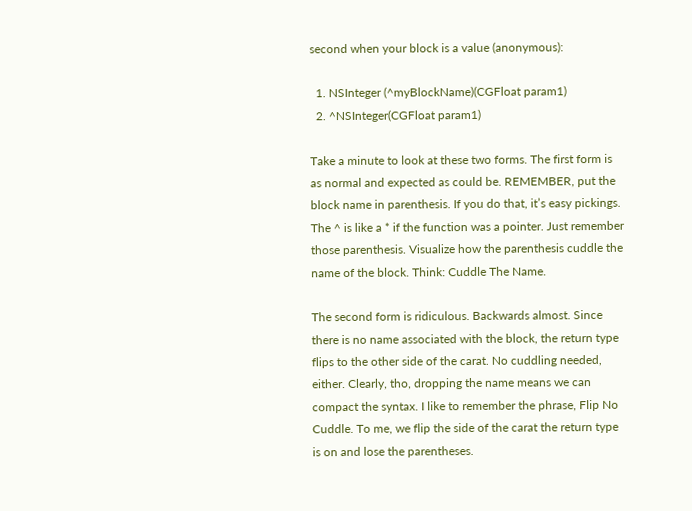second when your block is a value (anonymous):

  1. NSInteger (^myBlockName)(CGFloat param1)
  2. ^NSInteger(CGFloat param1)

Take a minute to look at these two forms. The first form is as normal and expected as could be. REMEMBER, put the block name in parenthesis. If you do that, it’s easy pickings. The ^ is like a * if the function was a pointer. Just remember those parenthesis. Visualize how the parenthesis cuddle the name of the block. Think: Cuddle The Name.

The second form is ridiculous. Backwards almost. Since there is no name associated with the block, the return type flips to the other side of the carat. No cuddling needed, either. Clearly, tho, dropping the name means we can compact the syntax. I like to remember the phrase, Flip No Cuddle. To me, we flip the side of the carat the return type is on and lose the parentheses.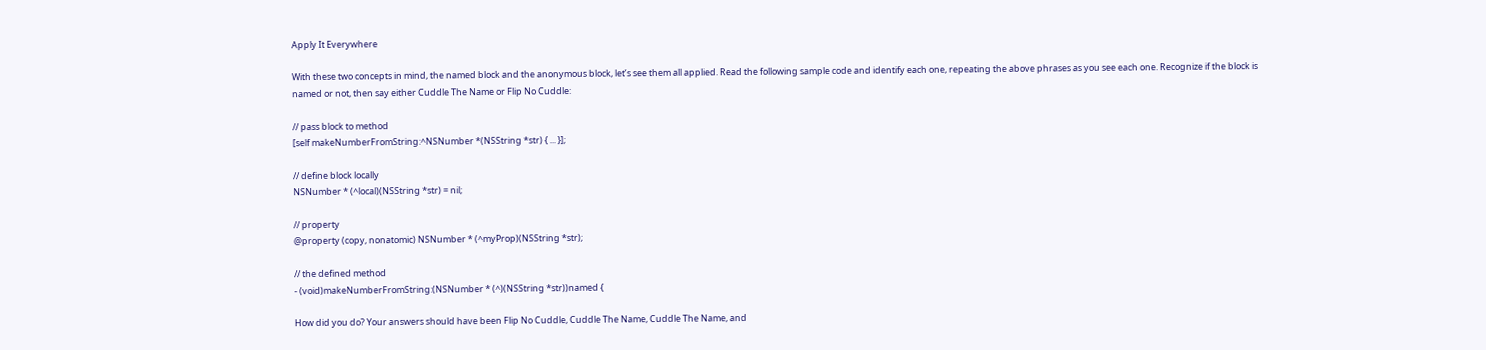Apply It Everywhere

With these two concepts in mind, the named block and the anonymous block, let’s see them all applied. Read the following sample code and identify each one, repeating the above phrases as you see each one. Recognize if the block is named or not, then say either Cuddle The Name or Flip No Cuddle:

// pass block to method
[self makeNumberFromString:^NSNumber *(NSString *str) { ... }];

// define block locally
NSNumber * (^local)(NSString *str) = nil;

// property
@property (copy, nonatomic) NSNumber * (^myProp)(NSString *str);

// the defined method
- (void)makeNumberFromString:(NSNumber * (^)(NSString *str))named {

How did you do? Your answers should have been Flip No Cuddle, Cuddle The Name, Cuddle The Name, and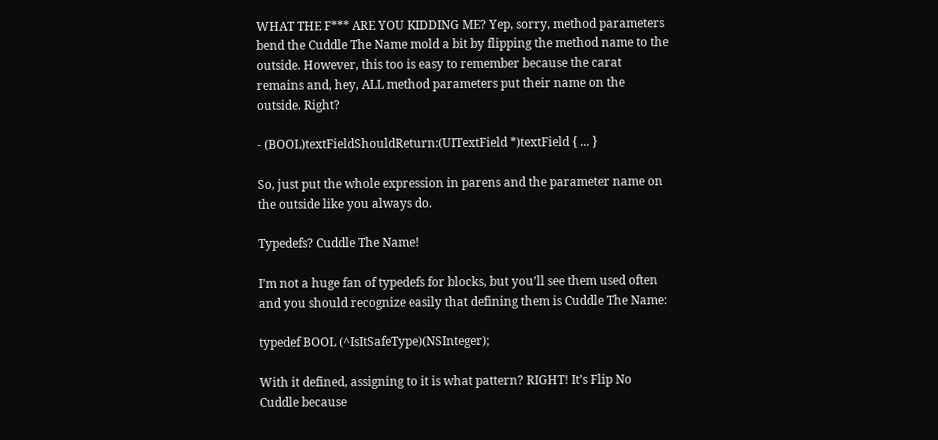WHAT THE F*** ARE YOU KIDDING ME? Yep, sorry, method parameters bend the Cuddle The Name mold a bit by flipping the method name to the outside. However, this too is easy to remember because the carat remains and, hey, ALL method parameters put their name on the outside. Right?

- (BOOL)textFieldShouldReturn:(UITextField *)textField { ... }

So, just put the whole expression in parens and the parameter name on the outside like you always do.

Typedefs? Cuddle The Name!

I’m not a huge fan of typedefs for blocks, but you’ll see them used often and you should recognize easily that defining them is Cuddle The Name:

typedef BOOL (^IsItSafeType)(NSInteger);

With it defined, assigning to it is what pattern? RIGHT! It’s Flip No Cuddle because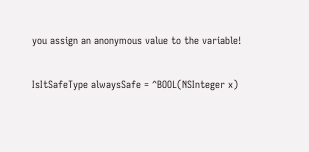you assign an anonymous value to the variable!

IsItSafeType alwaysSafe = ^BOOL(NSInteger x)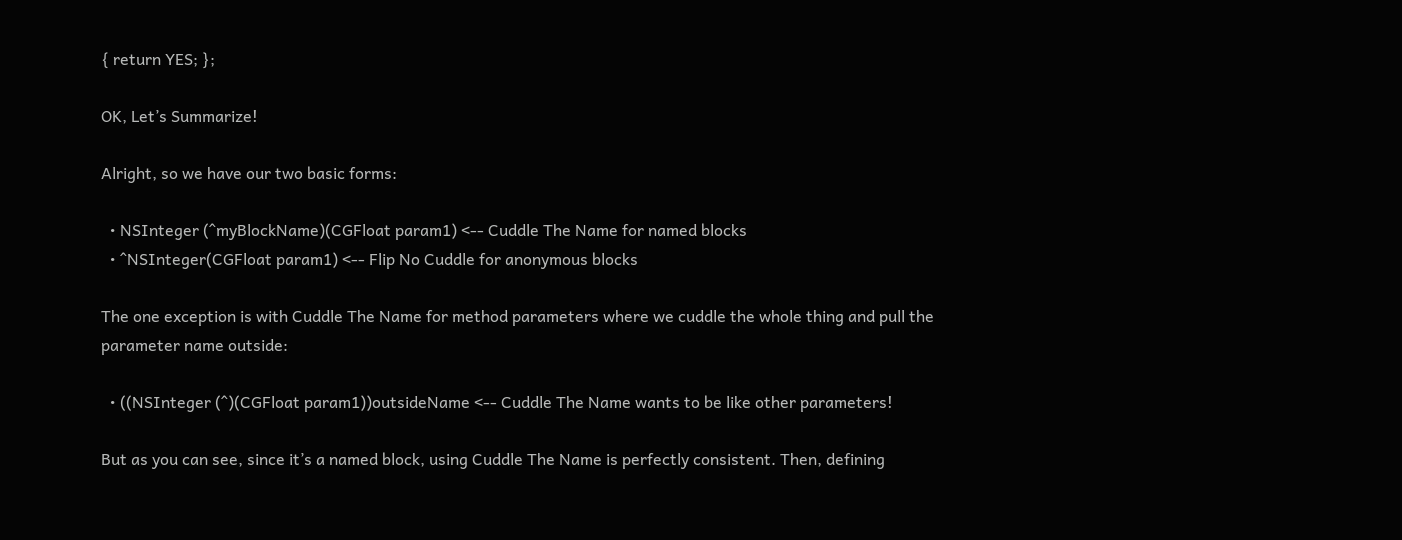{ return YES; };

OK, Let’s Summarize!

Alright, so we have our two basic forms:

  • NSInteger (^myBlockName)(CGFloat param1) <-- Cuddle The Name for named blocks
  • ^NSInteger(CGFloat param1) <-- Flip No Cuddle for anonymous blocks

The one exception is with Cuddle The Name for method parameters where we cuddle the whole thing and pull the parameter name outside:

  • ((NSInteger (^)(CGFloat param1))outsideName <-- Cuddle The Name wants to be like other parameters!

But as you can see, since it’s a named block, using Cuddle The Name is perfectly consistent. Then, defining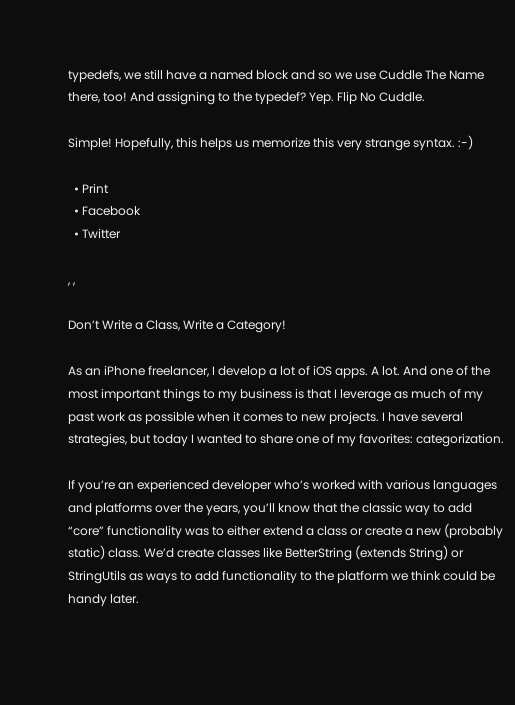typedefs, we still have a named block and so we use Cuddle The Name there, too! And assigning to the typedef? Yep. Flip No Cuddle.

Simple! Hopefully, this helps us memorize this very strange syntax. :-)

  • Print
  • Facebook
  • Twitter

, ,

Don’t Write a Class, Write a Category!

As an iPhone freelancer, I develop a lot of iOS apps. A lot. And one of the most important things to my business is that I leverage as much of my past work as possible when it comes to new projects. I have several strategies, but today I wanted to share one of my favorites: categorization.

If you’re an experienced developer who’s worked with various languages and platforms over the years, you’ll know that the classic way to add “core” functionality was to either extend a class or create a new (probably static) class. We’d create classes like BetterString (extends String) or StringUtils as ways to add functionality to the platform we think could be handy later.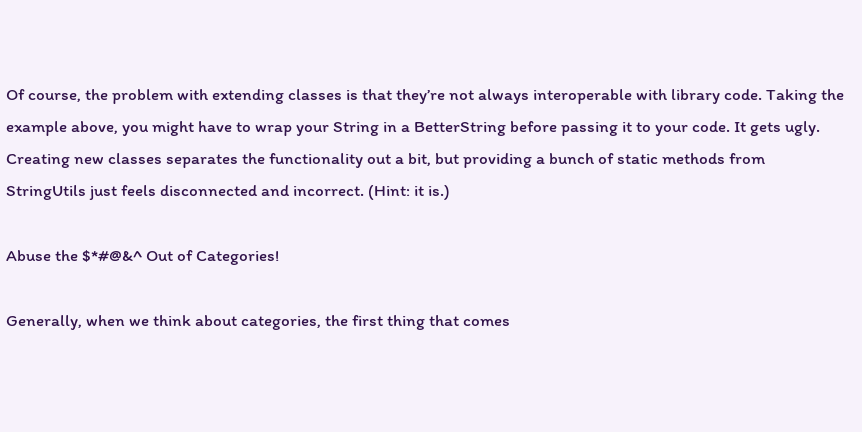Of course, the problem with extending classes is that they’re not always interoperable with library code. Taking the example above, you might have to wrap your String in a BetterString before passing it to your code. It gets ugly. Creating new classes separates the functionality out a bit, but providing a bunch of static methods from StringUtils just feels disconnected and incorrect. (Hint: it is.)

Abuse the $*#@&^ Out of Categories!

Generally, when we think about categories, the first thing that comes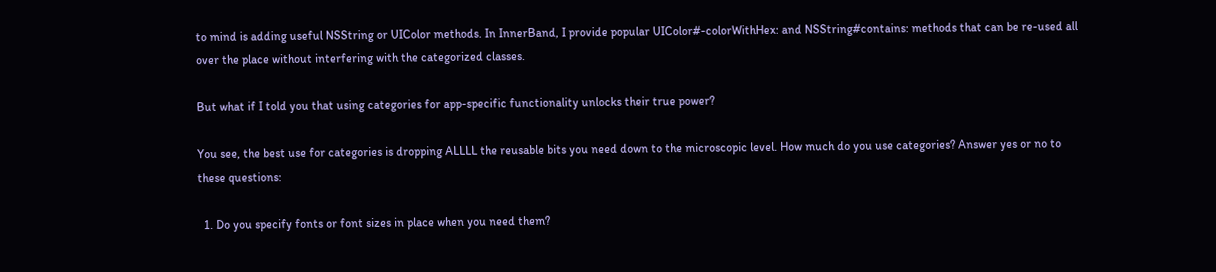to mind is adding useful NSString or UIColor methods. In InnerBand, I provide popular UIColor#-colorWithHex: and NSString#contains: methods that can be re-used all over the place without interfering with the categorized classes.

But what if I told you that using categories for app-specific functionality unlocks their true power?

You see, the best use for categories is dropping ALLLL the reusable bits you need down to the microscopic level. How much do you use categories? Answer yes or no to these questions:

  1. Do you specify fonts or font sizes in place when you need them?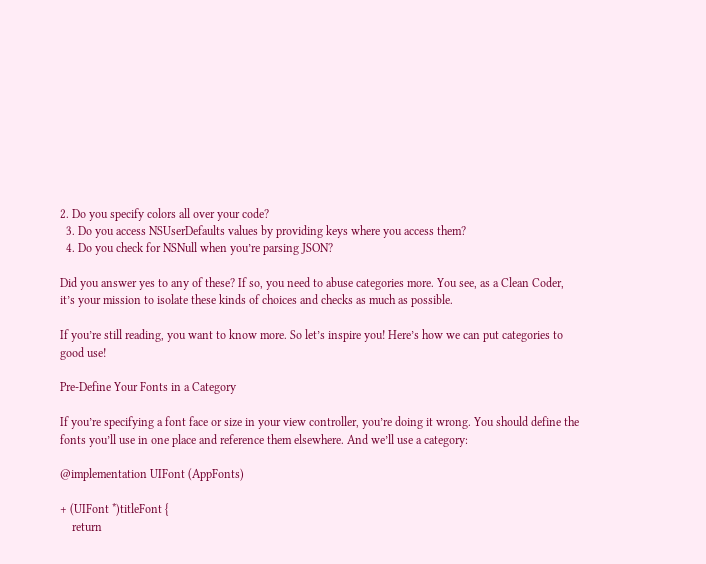2. Do you specify colors all over your code?
  3. Do you access NSUserDefaults values by providing keys where you access them?
  4. Do you check for NSNull when you’re parsing JSON?

Did you answer yes to any of these? If so, you need to abuse categories more. You see, as a Clean Coder, it’s your mission to isolate these kinds of choices and checks as much as possible.

If you’re still reading, you want to know more. So let’s inspire you! Here’s how we can put categories to good use!

Pre-Define Your Fonts in a Category

If you’re specifying a font face or size in your view controller, you’re doing it wrong. You should define the fonts you’ll use in one place and reference them elsewhere. And we’ll use a category:

@implementation UIFont (AppFonts)

+ (UIFont *)titleFont {
    return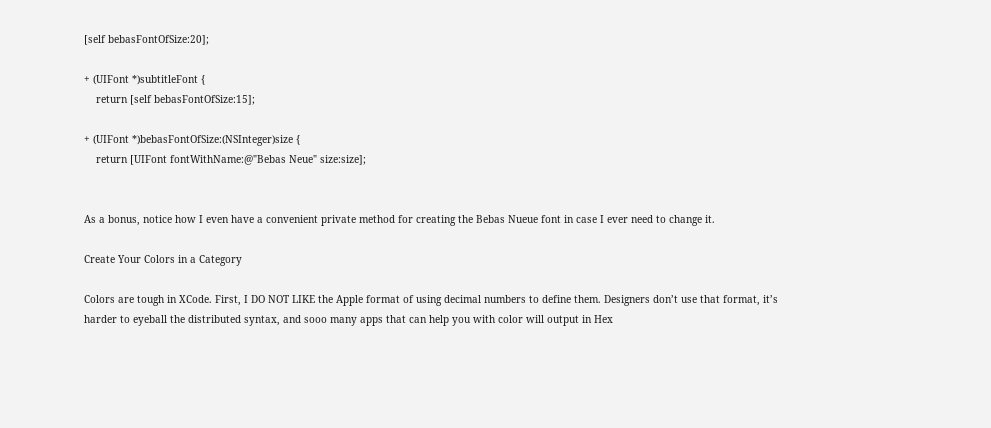[self bebasFontOfSize:20];

+ (UIFont *)subtitleFont {
    return [self bebasFontOfSize:15];

+ (UIFont *)bebasFontOfSize:(NSInteger)size {
    return [UIFont fontWithName:@"Bebas Neue" size:size];


As a bonus, notice how I even have a convenient private method for creating the Bebas Nueue font in case I ever need to change it.

Create Your Colors in a Category

Colors are tough in XCode. First, I DO NOT LIKE the Apple format of using decimal numbers to define them. Designers don’t use that format, it’s harder to eyeball the distributed syntax, and sooo many apps that can help you with color will output in Hex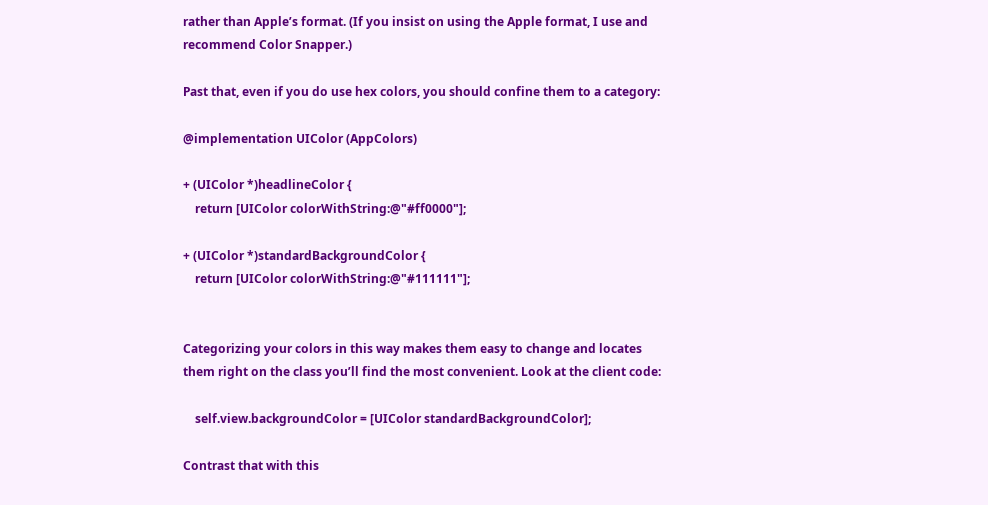rather than Apple’s format. (If you insist on using the Apple format, I use and recommend Color Snapper.)

Past that, even if you do use hex colors, you should confine them to a category:

@implementation UIColor (AppColors)

+ (UIColor *)headlineColor {
    return [UIColor colorWithString:@"#ff0000"];

+ (UIColor *)standardBackgroundColor {
    return [UIColor colorWithString:@"#111111"];


Categorizing your colors in this way makes them easy to change and locates them right on the class you’ll find the most convenient. Look at the client code:

    self.view.backgroundColor = [UIColor standardBackgroundColor];

Contrast that with this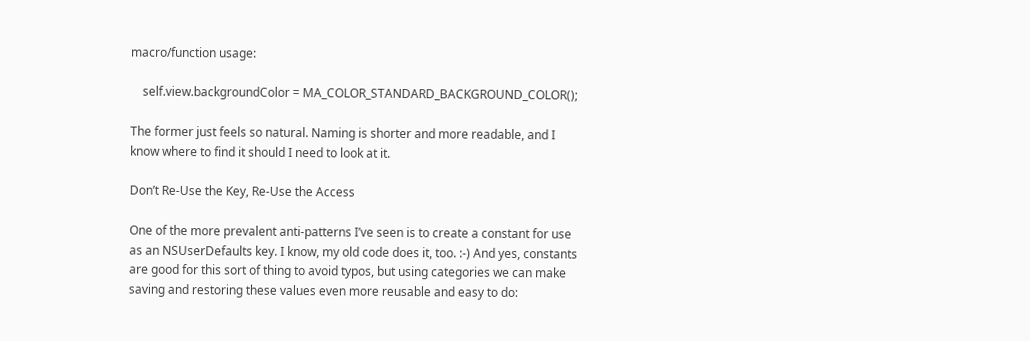macro/function usage:

    self.view.backgroundColor = MA_COLOR_STANDARD_BACKGROUND_COLOR();

The former just feels so natural. Naming is shorter and more readable, and I know where to find it should I need to look at it.

Don’t Re-Use the Key, Re-Use the Access

One of the more prevalent anti-patterns I’ve seen is to create a constant for use as an NSUserDefaults key. I know, my old code does it, too. :-) And yes, constants are good for this sort of thing to avoid typos, but using categories we can make saving and restoring these values even more reusable and easy to do: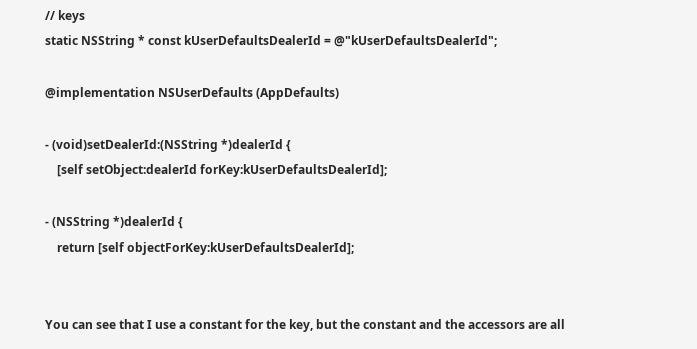// keys
static NSString * const kUserDefaultsDealerId = @"kUserDefaultsDealerId";

@implementation NSUserDefaults (AppDefaults)

- (void)setDealerId:(NSString *)dealerId {
    [self setObject:dealerId forKey:kUserDefaultsDealerId];

- (NSString *)dealerId {
    return [self objectForKey:kUserDefaultsDealerId];


You can see that I use a constant for the key, but the constant and the accessors are all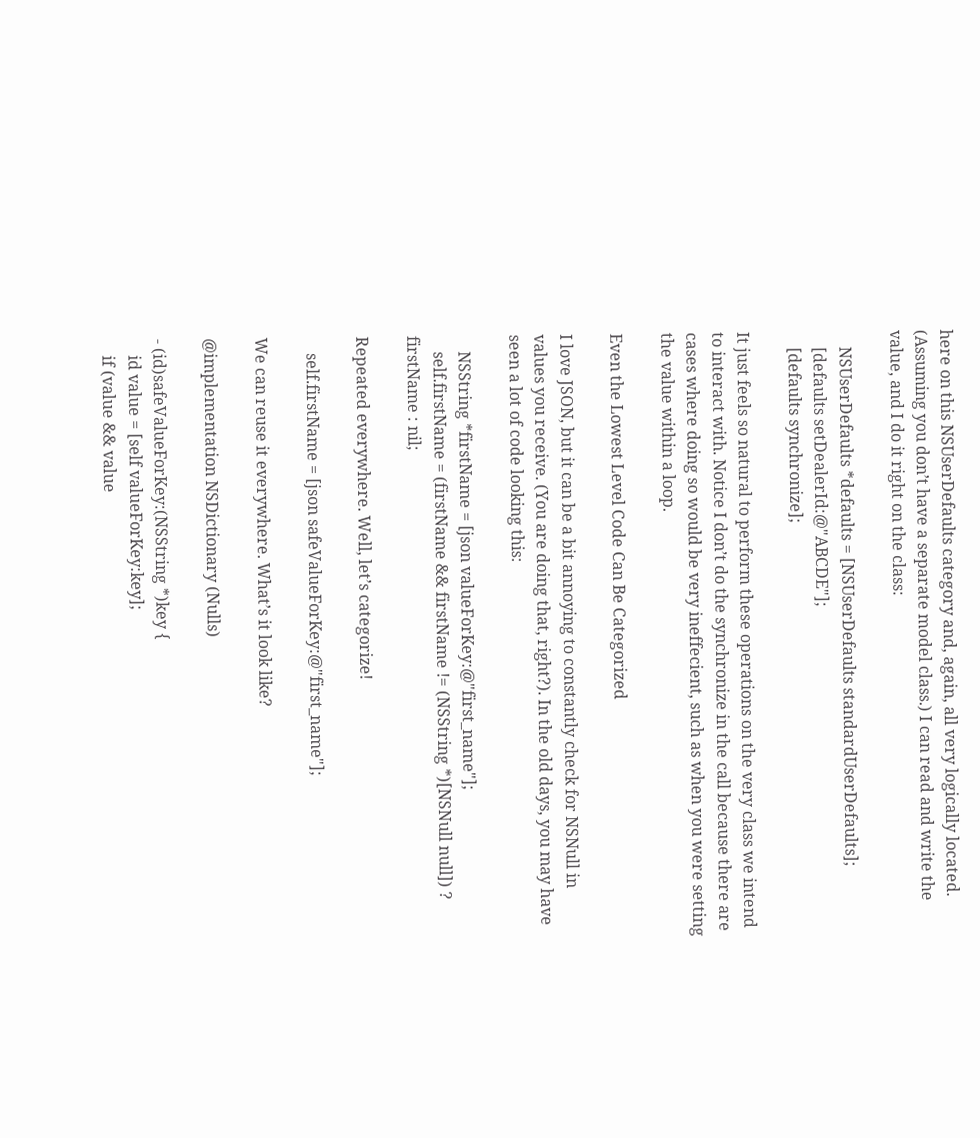here on this NSUserDefaults category and, again, all very logically located. (Assuming you don’t have a separate model class.) I can read and write the value, and I do it right on the class:

    NSUserDefaults *defaults = [NSUserDefaults standardUserDefaults];
    [defaults setDealerId:@"ABCDE"];
    [defaults synchronize];

It just feels so natural to perform these operations on the very class we intend to interact with. Notice I don’t do the synchronize in the call because there are cases where doing so would be very ineffecient, such as when you were setting the value within a loop.

Even the Lowest Level Code Can Be Categorized

I love JSON, but it can be a bit annoying to constantly check for NSNull in values you receive. (You are doing that, right?). In the old days, you may have seen a lot of code looking this:

    NSString *firstName = [json valueForKey:@"first_name"];
    self.firstName = (firstName && firstName != (NSString *)[NSNull null]) ? firstName : nil;

Repeated everywhere. Well, let’s categorize!

    self.firstName = [json safeValueForKey:@"first_name"];

We can reuse it everywhere. What’s it look like?

@implementation NSDictionary (Nulls)

- (id)safeValueForKey:(NSString *)key {
    id value = [self valueForKey:key];
    if (value && value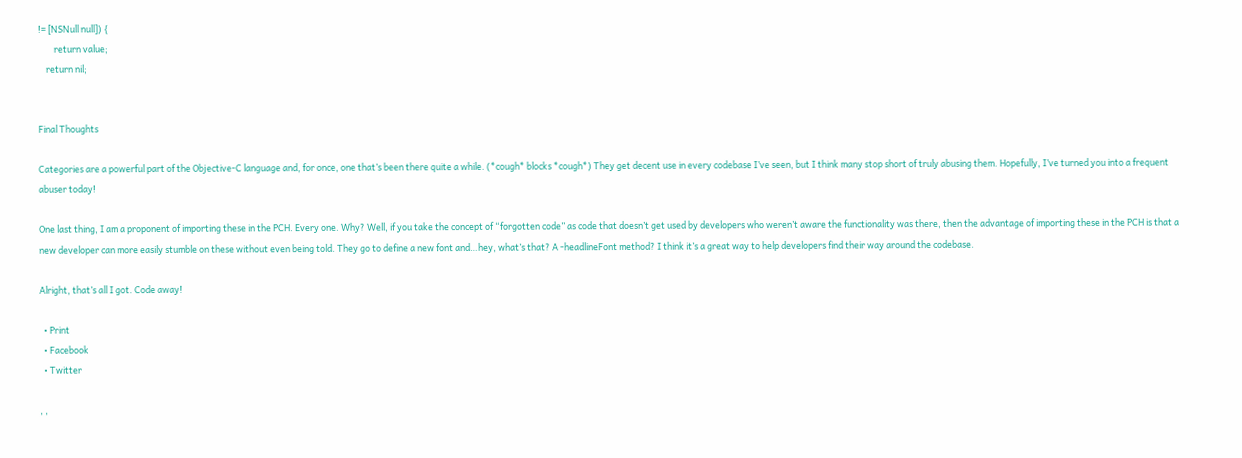!= [NSNull null]) {
        return value;
    return nil;


Final Thoughts

Categories are a powerful part of the Objective-C language and, for once, one that’s been there quite a while. (*cough* blocks *cough*) They get decent use in every codebase I’ve seen, but I think many stop short of truly abusing them. Hopefully, I’ve turned you into a frequent abuser today!

One last thing, I am a proponent of importing these in the PCH. Every one. Why? Well, if you take the concept of “forgotten code” as code that doesn’t get used by developers who weren’t aware the functionality was there, then the advantage of importing these in the PCH is that a new developer can more easily stumble on these without even being told. They go to define a new font and…hey, what’s that? A -headlineFont method? I think it’s a great way to help developers find their way around the codebase.

Alright, that’s all I got. Code away!

  • Print
  • Facebook
  • Twitter

, ,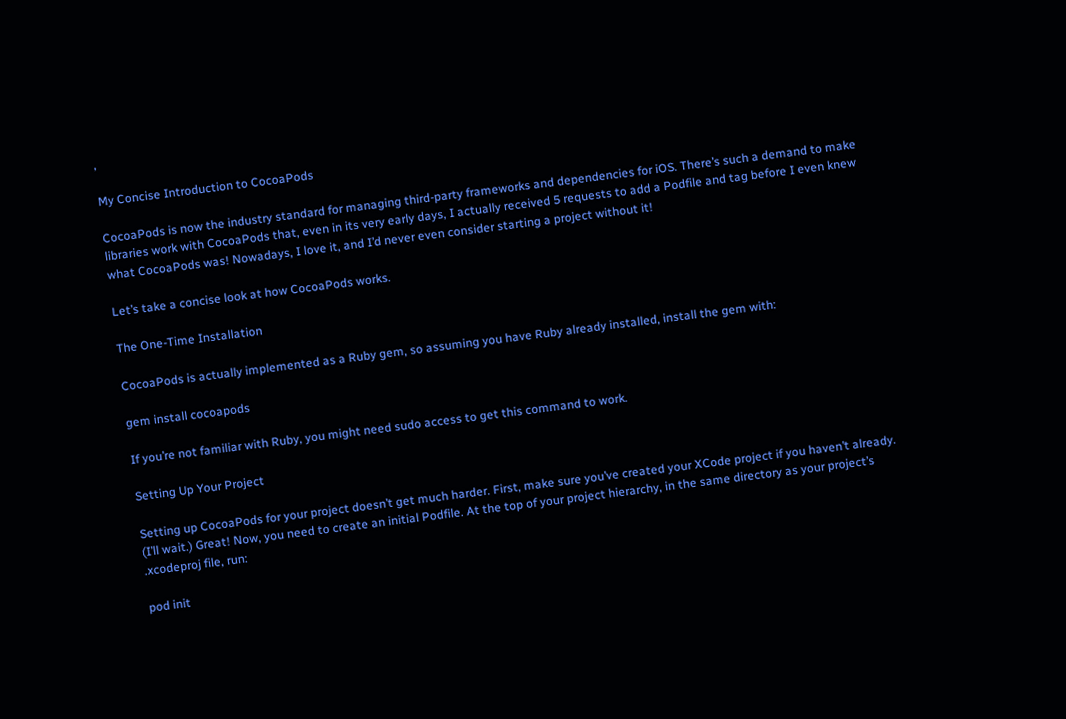,

My Concise Introduction to CocoaPods

CocoaPods is now the industry standard for managing third-party frameworks and dependencies for iOS. There’s such a demand to make libraries work with CocoaPods that, even in its very early days, I actually received 5 requests to add a Podfile and tag before I even knew what CocoaPods was! Nowadays, I love it, and I’d never even consider starting a project without it!

Let’s take a concise look at how CocoaPods works.

The One-Time Installation

CocoaPods is actually implemented as a Ruby gem, so assuming you have Ruby already installed, install the gem with:

gem install cocoapods

If you’re not familiar with Ruby, you might need sudo access to get this command to work.

Setting Up Your Project

Setting up CocoaPods for your project doesn’t get much harder. First, make sure you’ve created your XCode project if you haven’t already. (I’ll wait.) Great! Now, you need to create an initial Podfile. At the top of your project hierarchy, in the same directory as your project’s .xcodeproj file, run:

pod init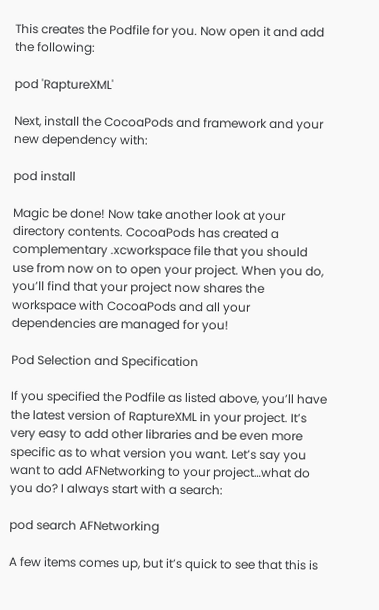This creates the Podfile for you. Now open it and add the following:

pod 'RaptureXML'

Next, install the CocoaPods and framework and your new dependency with:

pod install

Magic be done! Now take another look at your directory contents. CocoaPods has created a complementary .xcworkspace file that you should use from now on to open your project. When you do, you’ll find that your project now shares the workspace with CocoaPods and all your dependencies are managed for you!

Pod Selection and Specification

If you specified the Podfile as listed above, you’ll have the latest version of RaptureXML in your project. It’s very easy to add other libraries and be even more specific as to what version you want. Let’s say you want to add AFNetworking to your project…what do you do? I always start with a search:

pod search AFNetworking

A few items comes up, but it’s quick to see that this is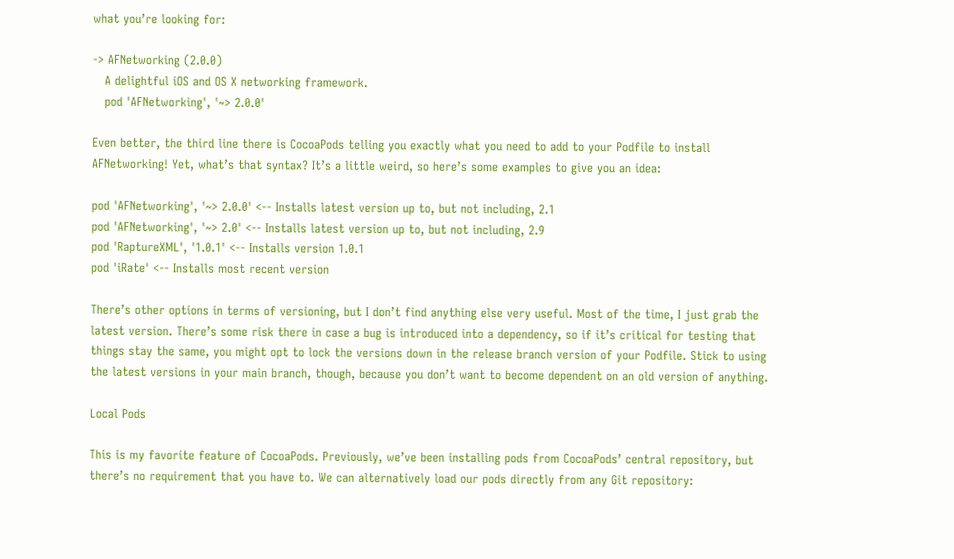what you’re looking for:

-> AFNetworking (2.0.0)
   A delightful iOS and OS X networking framework.
   pod 'AFNetworking', '~> 2.0.0'

Even better, the third line there is CocoaPods telling you exactly what you need to add to your Podfile to install AFNetworking! Yet, what’s that syntax? It’s a little weird, so here’s some examples to give you an idea:

pod 'AFNetworking', '~> 2.0.0' <-- Installs latest version up to, but not including, 2.1
pod 'AFNetworking', '~> 2.0' <-- Installs latest version up to, but not including, 2.9
pod 'RaptureXML', '1.0.1' <-- Installs version 1.0.1
pod 'iRate' <-- Installs most recent version

There’s other options in terms of versioning, but I don’t find anything else very useful. Most of the time, I just grab the latest version. There’s some risk there in case a bug is introduced into a dependency, so if it’s critical for testing that things stay the same, you might opt to lock the versions down in the release branch version of your Podfile. Stick to using the latest versions in your main branch, though, because you don’t want to become dependent on an old version of anything.

Local Pods

This is my favorite feature of CocoaPods. Previously, we’ve been installing pods from CocoaPods’ central repository, but there’s no requirement that you have to. We can alternatively load our pods directly from any Git repository: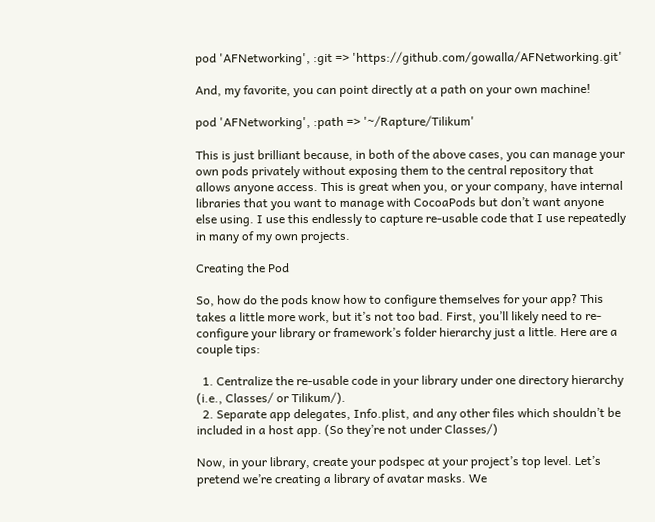pod 'AFNetworking', :git => 'https://github.com/gowalla/AFNetworking.git'

And, my favorite, you can point directly at a path on your own machine!

pod 'AFNetworking', :path => '~/Rapture/Tilikum'

This is just brilliant because, in both of the above cases, you can manage your own pods privately without exposing them to the central repository that allows anyone access. This is great when you, or your company, have internal libraries that you want to manage with CocoaPods but don’t want anyone else using. I use this endlessly to capture re-usable code that I use repeatedly in many of my own projects.

Creating the Pod

So, how do the pods know how to configure themselves for your app? This takes a little more work, but it’s not too bad. First, you’ll likely need to re-configure your library or framework’s folder hierarchy just a little. Here are a couple tips:

  1. Centralize the re-usable code in your library under one directory hierarchy (i.e., Classes/ or Tilikum/).
  2. Separate app delegates, Info.plist, and any other files which shouldn’t be included in a host app. (So they’re not under Classes/)

Now, in your library, create your podspec at your project’s top level. Let’s pretend we’re creating a library of avatar masks. We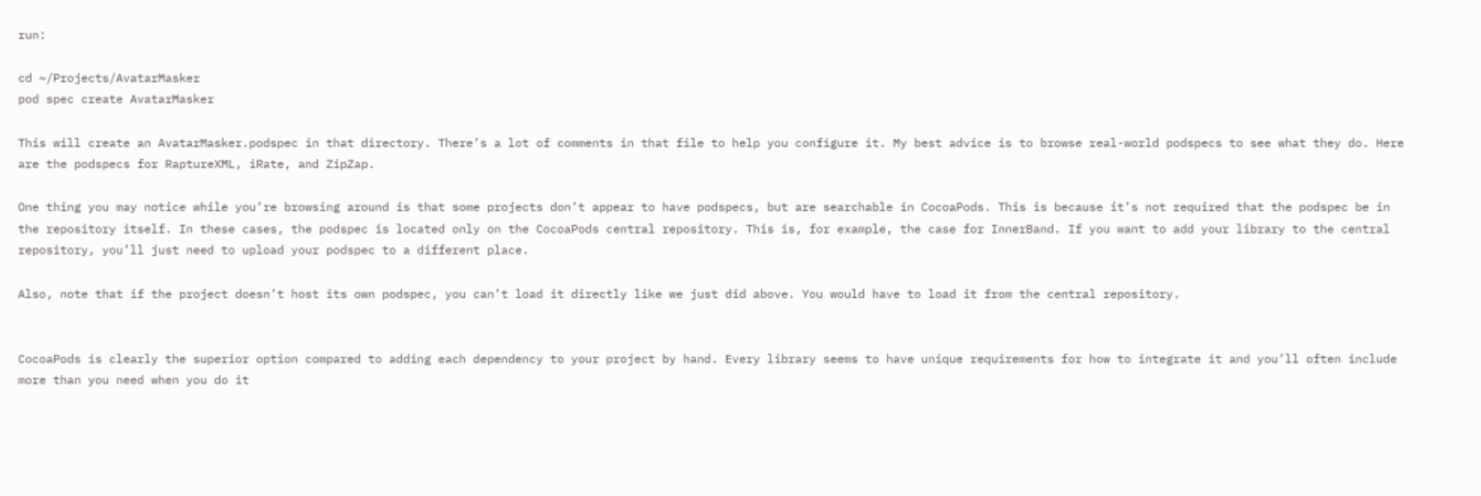run:

cd ~/Projects/AvatarMasker
pod spec create AvatarMasker

This will create an AvatarMasker.podspec in that directory. There’s a lot of comments in that file to help you configure it. My best advice is to browse real-world podspecs to see what they do. Here are the podspecs for RaptureXML, iRate, and ZipZap.

One thing you may notice while you’re browsing around is that some projects don’t appear to have podspecs, but are searchable in CocoaPods. This is because it’s not required that the podspec be in the repository itself. In these cases, the podspec is located only on the CocoaPods central repository. This is, for example, the case for InnerBand. If you want to add your library to the central repository, you’ll just need to upload your podspec to a different place.

Also, note that if the project doesn’t host its own podspec, you can’t load it directly like we just did above. You would have to load it from the central repository.


CocoaPods is clearly the superior option compared to adding each dependency to your project by hand. Every library seems to have unique requirements for how to integrate it and you’ll often include more than you need when you do it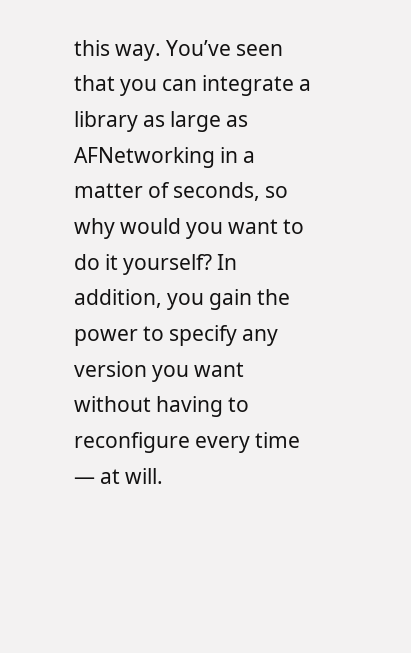this way. You’ve seen that you can integrate a library as large as AFNetworking in a matter of seconds, so why would you want to do it yourself? In addition, you gain the power to specify any version you want without having to reconfigure every time — at will.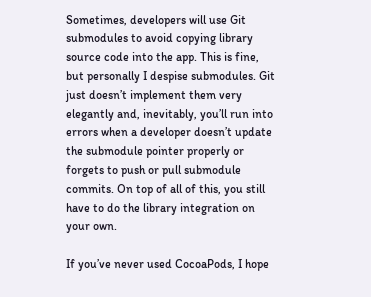Sometimes, developers will use Git submodules to avoid copying library source code into the app. This is fine, but personally I despise submodules. Git just doesn’t implement them very elegantly and, inevitably, you’ll run into errors when a developer doesn’t update the submodule pointer properly or forgets to push or pull submodule commits. On top of all of this, you still have to do the library integration on your own.

If you’ve never used CocoaPods, I hope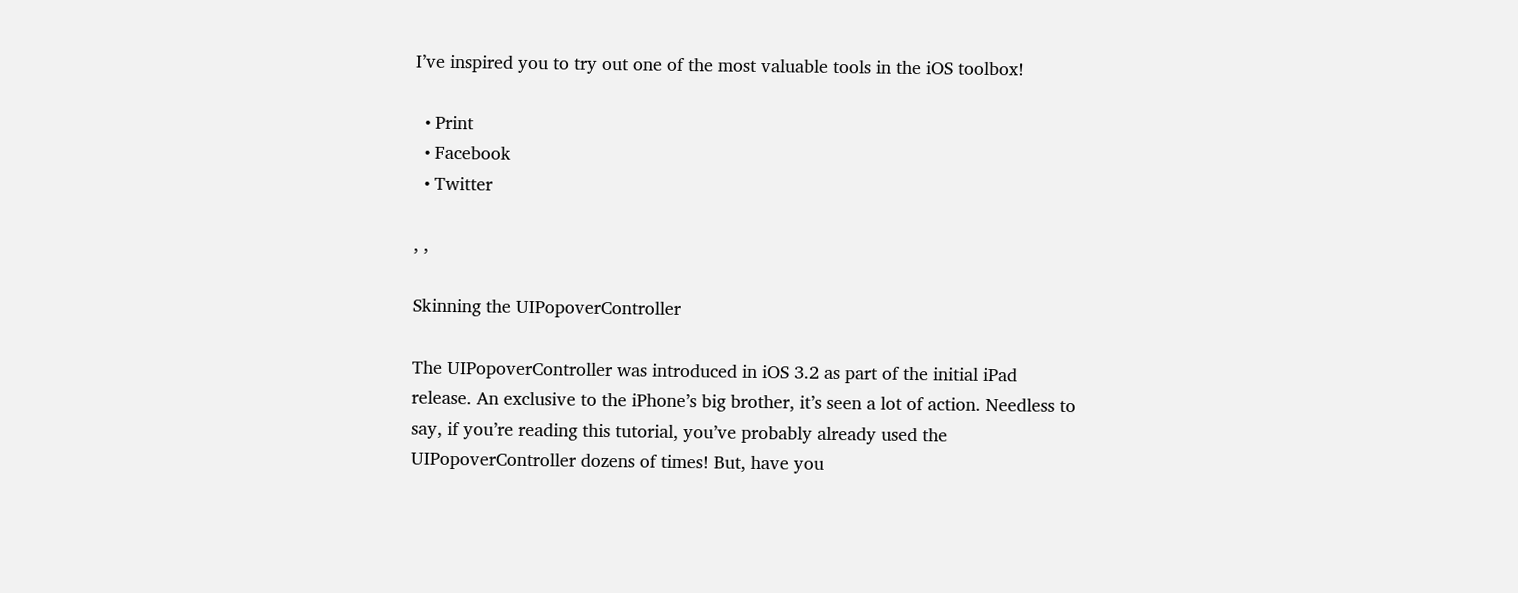I’ve inspired you to try out one of the most valuable tools in the iOS toolbox!

  • Print
  • Facebook
  • Twitter

, ,

Skinning the UIPopoverController

The UIPopoverController was introduced in iOS 3.2 as part of the initial iPad release. An exclusive to the iPhone’s big brother, it’s seen a lot of action. Needless to say, if you’re reading this tutorial, you’ve probably already used the UIPopoverController dozens of times! But, have you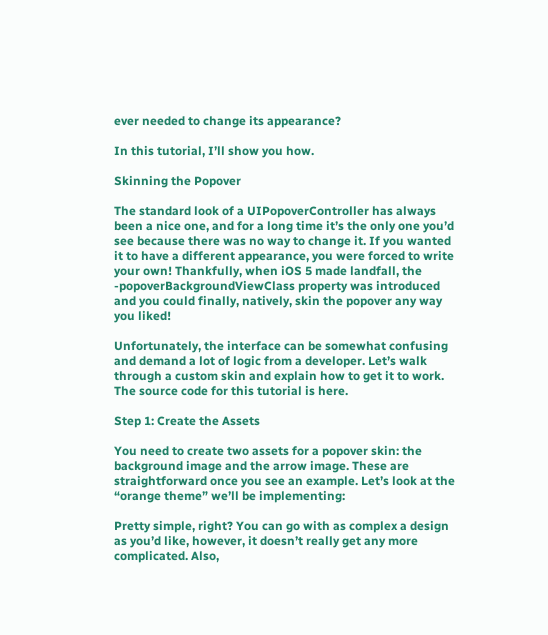ever needed to change its appearance?

In this tutorial, I’ll show you how.

Skinning the Popover

The standard look of a UIPopoverController has always been a nice one, and for a long time it’s the only one you’d see because there was no way to change it. If you wanted it to have a different appearance, you were forced to write your own! Thankfully, when iOS 5 made landfall, the -popoverBackgroundViewClass property was introduced and you could finally, natively, skin the popover any way you liked!

Unfortunately, the interface can be somewhat confusing and demand a lot of logic from a developer. Let’s walk through a custom skin and explain how to get it to work. The source code for this tutorial is here.

Step 1: Create the Assets

You need to create two assets for a popover skin: the background image and the arrow image. These are straightforward once you see an example. Let’s look at the “orange theme” we’ll be implementing:

Pretty simple, right? You can go with as complex a design as you’d like, however, it doesn’t really get any more complicated. Also,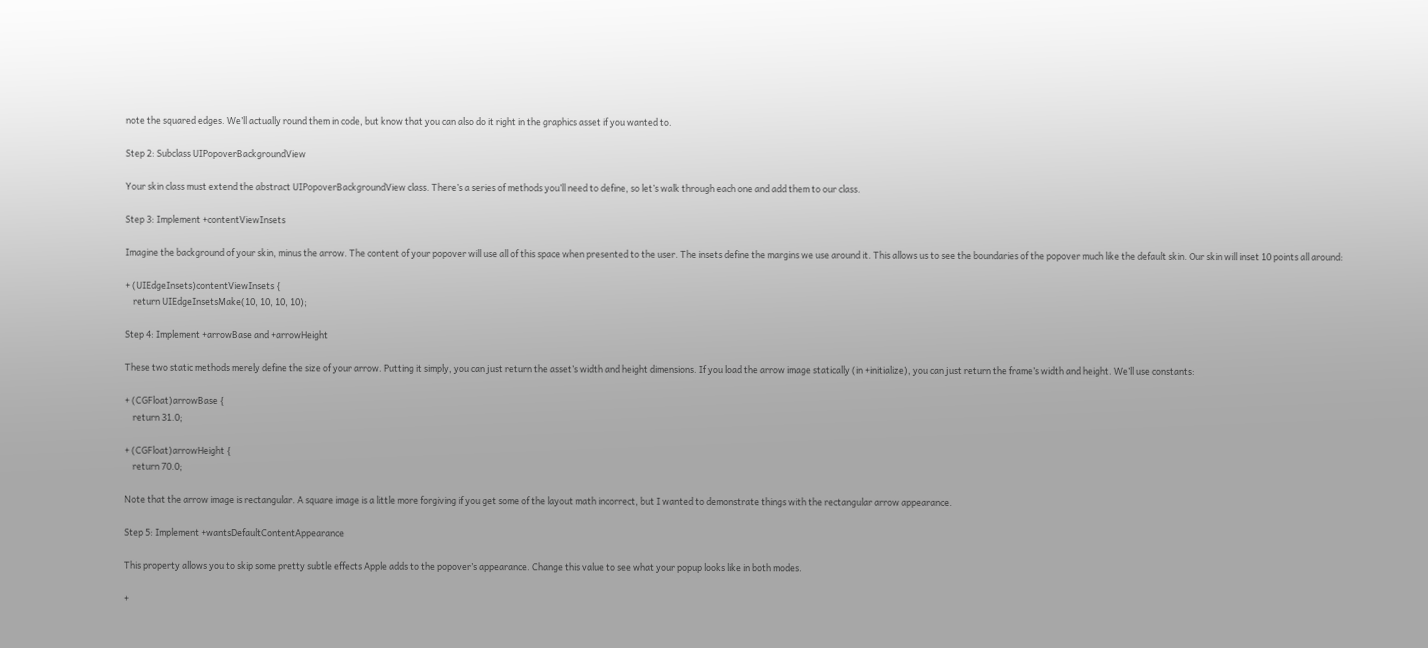note the squared edges. We’ll actually round them in code, but know that you can also do it right in the graphics asset if you wanted to.

Step 2: Subclass UIPopoverBackgroundView

Your skin class must extend the abstract UIPopoverBackgroundView class. There’s a series of methods you’ll need to define, so let’s walk through each one and add them to our class.

Step 3: Implement +contentViewInsets

Imagine the background of your skin, minus the arrow. The content of your popover will use all of this space when presented to the user. The insets define the margins we use around it. This allows us to see the boundaries of the popover much like the default skin. Our skin will inset 10 points all around:

+ (UIEdgeInsets)contentViewInsets {
    return UIEdgeInsetsMake(10, 10, 10, 10);

Step 4: Implement +arrowBase and +arrowHeight

These two static methods merely define the size of your arrow. Putting it simply, you can just return the asset’s width and height dimensions. If you load the arrow image statically (in +initialize), you can just return the frame’s width and height. We’ll use constants:

+ (CGFloat)arrowBase {
    return 31.0;

+ (CGFloat)arrowHeight {
    return 70.0;

Note that the arrow image is rectangular. A square image is a little more forgiving if you get some of the layout math incorrect, but I wanted to demonstrate things with the rectangular arrow appearance.

Step 5: Implement +wantsDefaultContentAppearance

This property allows you to skip some pretty subtle effects Apple adds to the popover’s appearance. Change this value to see what your popup looks like in both modes.

+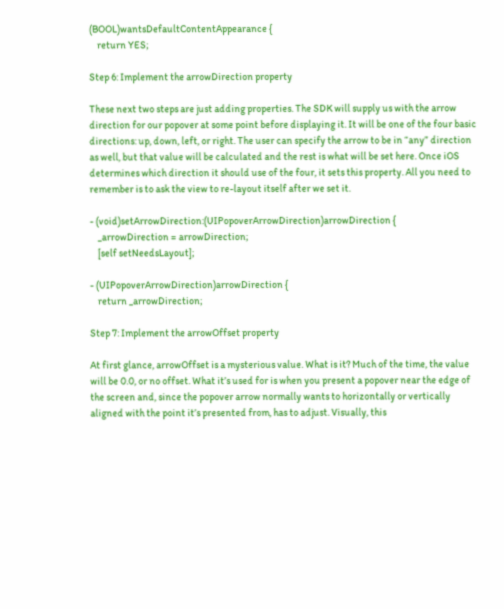(BOOL)wantsDefaultContentAppearance {
    return YES;

Step 6: Implement the arrowDirection property

These next two steps are just adding properties. The SDK will supply us with the arrow direction for our popover at some point before displaying it. It will be one of the four basic directions: up, down, left, or right. The user can specify the arrow to be in “any” direction as well, but that value will be calculated and the rest is what will be set here. Once iOS determines which direction it should use of the four, it sets this property. All you need to remember is to ask the view to re-layout itself after we set it.

- (void)setArrowDirection:(UIPopoverArrowDirection)arrowDirection {
    _arrowDirection = arrowDirection;
    [self setNeedsLayout];

- (UIPopoverArrowDirection)arrowDirection {
    return _arrowDirection;

Step 7: Implement the arrowOffset property

At first glance, arrowOffset is a mysterious value. What is it? Much of the time, the value will be 0.0, or no offset. What it’s used for is when you present a popover near the edge of the screen and, since the popover arrow normally wants to horizontally or vertically aligned with the point it’s presented from, has to adjust. Visually, this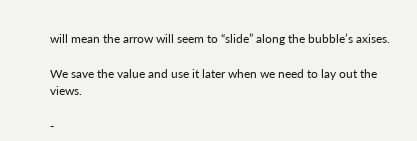will mean the arrow will seem to “slide” along the bubble’s axises.

We save the value and use it later when we need to lay out the views.

-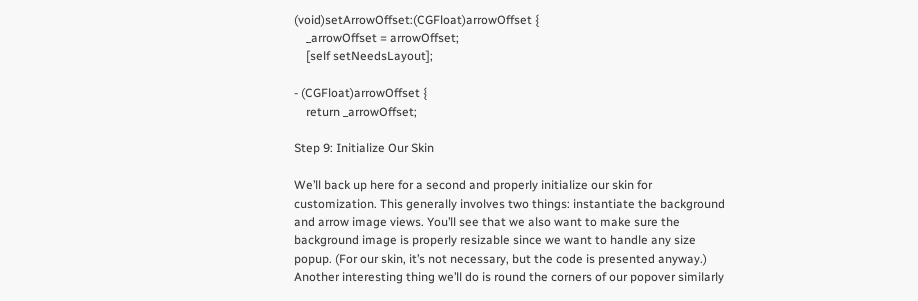(void)setArrowOffset:(CGFloat)arrowOffset {
    _arrowOffset = arrowOffset;
    [self setNeedsLayout];

- (CGFloat)arrowOffset {
    return _arrowOffset;

Step 9: Initialize Our Skin

We’ll back up here for a second and properly initialize our skin for customization. This generally involves two things: instantiate the background and arrow image views. You’ll see that we also want to make sure the background image is properly resizable since we want to handle any size popup. (For our skin, it’s not necessary, but the code is presented anyway.) Another interesting thing we’ll do is round the corners of our popover similarly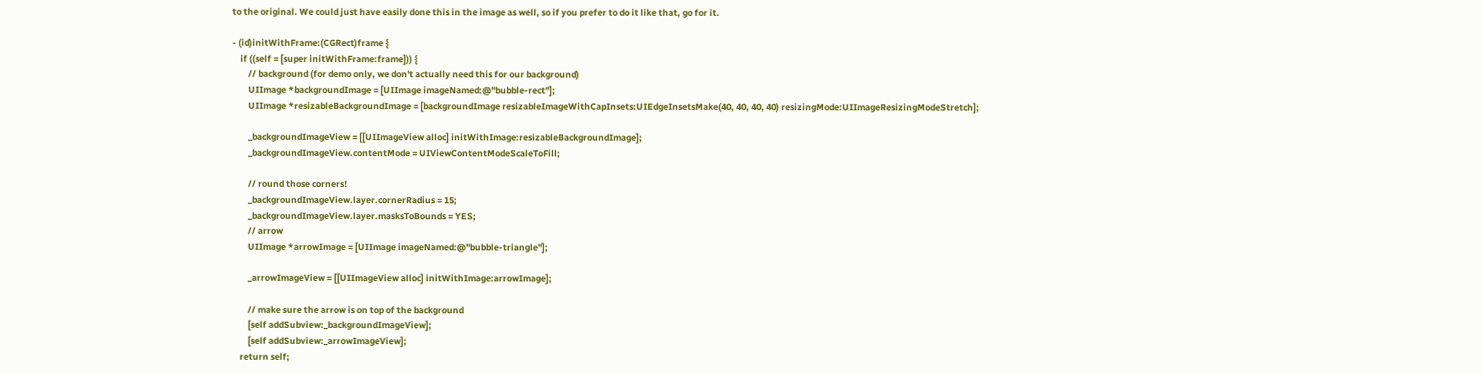to the original. We could just have easily done this in the image as well, so if you prefer to do it like that, go for it.

- (id)initWithFrame:(CGRect)frame {
    if ((self = [super initWithFrame:frame])) {
        // background (for demo only, we don't actually need this for our background)
        UIImage *backgroundImage = [UIImage imageNamed:@"bubble-rect"];
        UIImage *resizableBackgroundImage = [backgroundImage resizableImageWithCapInsets:UIEdgeInsetsMake(40, 40, 40, 40) resizingMode:UIImageResizingModeStretch];

        _backgroundImageView = [[UIImageView alloc] initWithImage:resizableBackgroundImage];
        _backgroundImageView.contentMode = UIViewContentModeScaleToFill;

        // round those corners!
        _backgroundImageView.layer.cornerRadius = 15;
        _backgroundImageView.layer.masksToBounds = YES;
        // arrow
        UIImage *arrowImage = [UIImage imageNamed:@"bubble-triangle"];

        _arrowImageView = [[UIImageView alloc] initWithImage:arrowImage];

        // make sure the arrow is on top of the background
        [self addSubview:_backgroundImageView];
        [self addSubview:_arrowImageView];
    return self;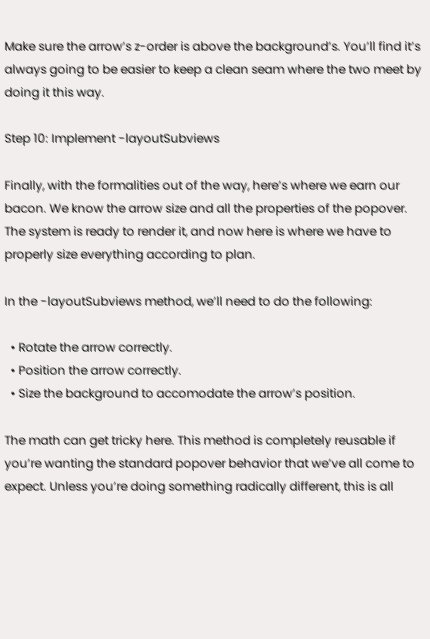Make sure the arrow’s z-order is above the background’s. You’ll find it’s always going to be easier to keep a clean seam where the two meet by doing it this way.

Step 10: Implement -layoutSubviews

Finally, with the formalities out of the way, here’s where we earn our bacon. We know the arrow size and all the properties of the popover. The system is ready to render it, and now here is where we have to properly size everything according to plan.

In the -layoutSubviews method, we’ll need to do the following:

  • Rotate the arrow correctly.
  • Position the arrow correctly.
  • Size the background to accomodate the arrow’s position.

The math can get tricky here. This method is completely reusable if you’re wanting the standard popover behavior that we’ve all come to expect. Unless you’re doing something radically different, this is all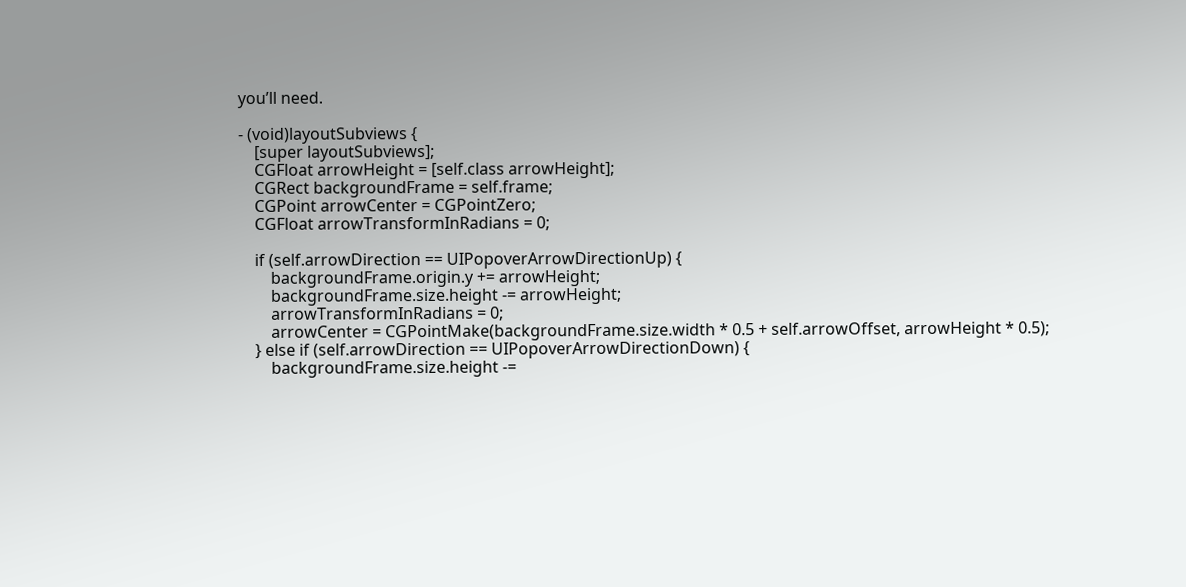you’ll need.

- (void)layoutSubviews {
    [super layoutSubviews];
    CGFloat arrowHeight = [self.class arrowHeight];
    CGRect backgroundFrame = self.frame;
    CGPoint arrowCenter = CGPointZero;
    CGFloat arrowTransformInRadians = 0;

    if (self.arrowDirection == UIPopoverArrowDirectionUp) {
        backgroundFrame.origin.y += arrowHeight;
        backgroundFrame.size.height -= arrowHeight;
        arrowTransformInRadians = 0;
        arrowCenter = CGPointMake(backgroundFrame.size.width * 0.5 + self.arrowOffset, arrowHeight * 0.5);
    } else if (self.arrowDirection == UIPopoverArrowDirectionDown) {
        backgroundFrame.size.height -=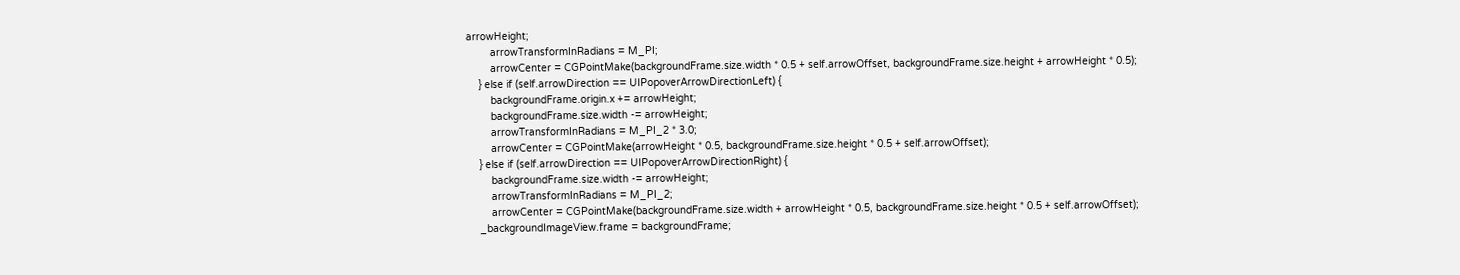arrowHeight;
        arrowTransformInRadians = M_PI;
        arrowCenter = CGPointMake(backgroundFrame.size.width * 0.5 + self.arrowOffset, backgroundFrame.size.height + arrowHeight * 0.5);
    } else if (self.arrowDirection == UIPopoverArrowDirectionLeft) {
        backgroundFrame.origin.x += arrowHeight;
        backgroundFrame.size.width -= arrowHeight;
        arrowTransformInRadians = M_PI_2 * 3.0;
        arrowCenter = CGPointMake(arrowHeight * 0.5, backgroundFrame.size.height * 0.5 + self.arrowOffset);
    } else if (self.arrowDirection == UIPopoverArrowDirectionRight) {
        backgroundFrame.size.width -= arrowHeight;
        arrowTransformInRadians = M_PI_2;
        arrowCenter = CGPointMake(backgroundFrame.size.width + arrowHeight * 0.5, backgroundFrame.size.height * 0.5 + self.arrowOffset);
    _backgroundImageView.frame = backgroundFrame;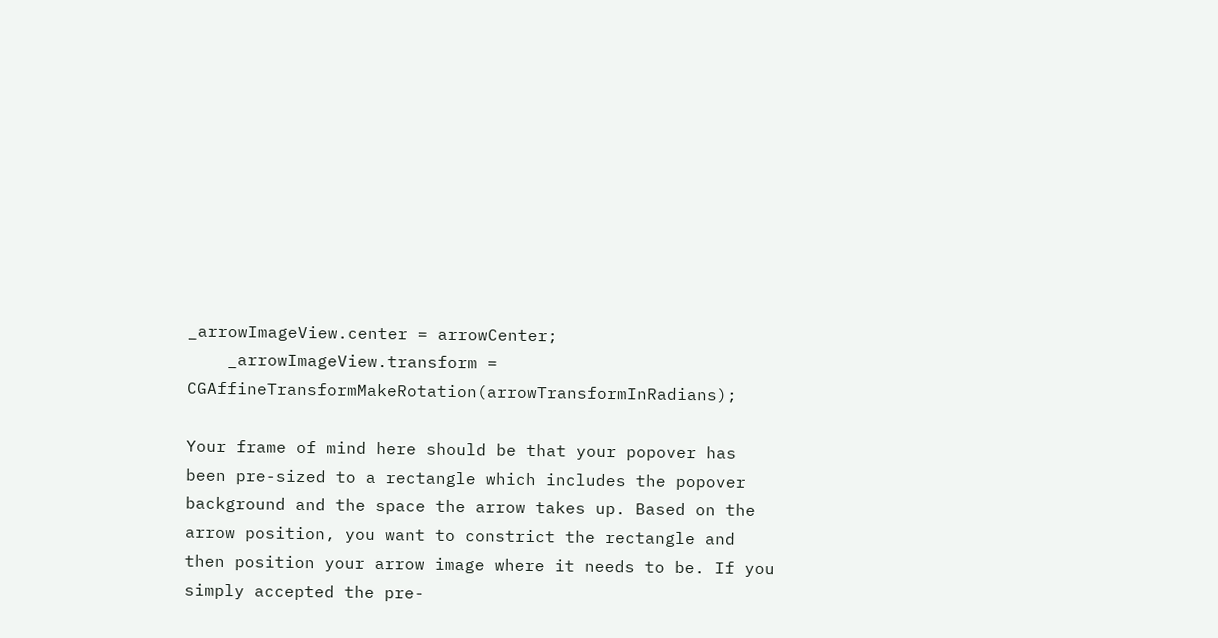_arrowImageView.center = arrowCenter;
    _arrowImageView.transform = CGAffineTransformMakeRotation(arrowTransformInRadians);

Your frame of mind here should be that your popover has been pre-sized to a rectangle which includes the popover background and the space the arrow takes up. Based on the arrow position, you want to constrict the rectangle and then position your arrow image where it needs to be. If you simply accepted the pre-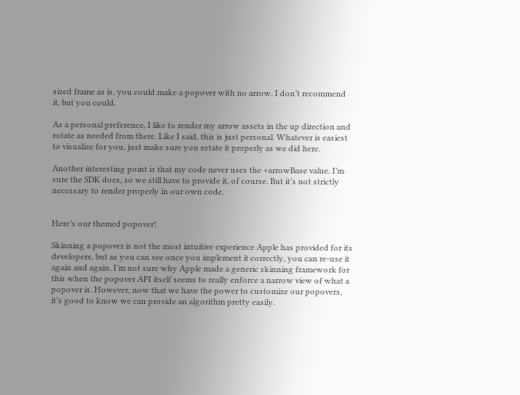sized frame as is, you could make a popover with no arrow. I don’t recommend it, but you could.

As a personal preference, I like to render my arrow assets in the up direction and rotate as needed from there. Like I said, this is just personal. Whatever is easiest to visualize for you, just make sure you rotate it properly as we did here.

Another interesting point is that my code never uses the +arrowBase value. I’m sure the SDK does, so we still have to provide it, of course. But it’s not strictly necessary to render properly in our own code.


Here’s our themed popover!

Skinning a popover is not the most intuitive experience Apple has provided for its developers, but as you can see once you implement it correctly, you can re-use it again and again. I’m not sure why Apple made a generic skinning framework for this when the popover API itself seems to really enforce a narrow view of what a popover is. However, now that we have the power to customize our popovers, it’s good to know we can provide an algorithm pretty easily.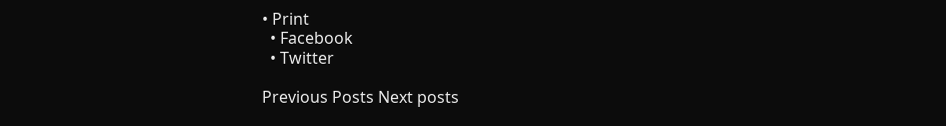• Print
  • Facebook
  • Twitter

Previous Posts Next posts